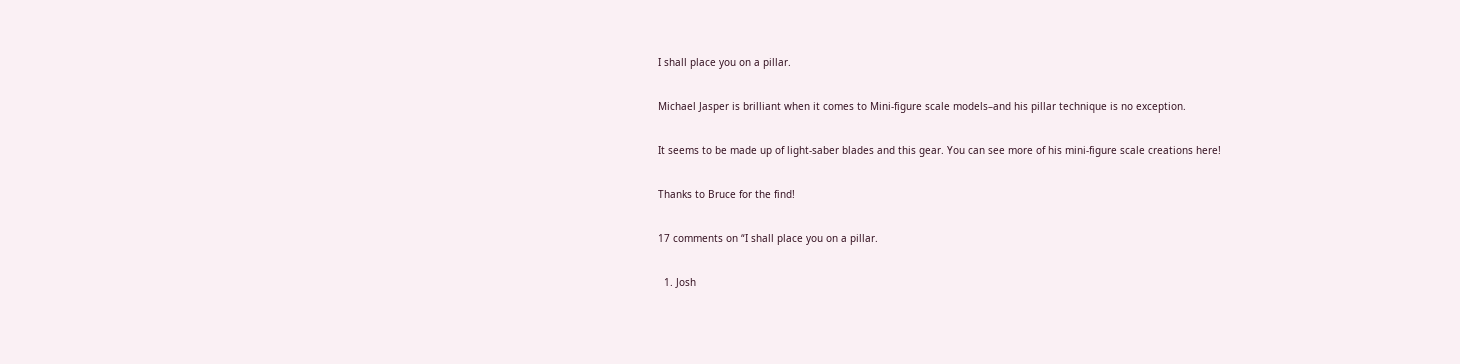I shall place you on a pillar.

Michael Jasper is brilliant when it comes to Mini-figure scale models–and his pillar technique is no exception.

It seems to be made up of light-saber blades and this gear. You can see more of his mini-figure scale creations here!

Thanks to Bruce for the find!

17 comments on “I shall place you on a pillar.

  1. Josh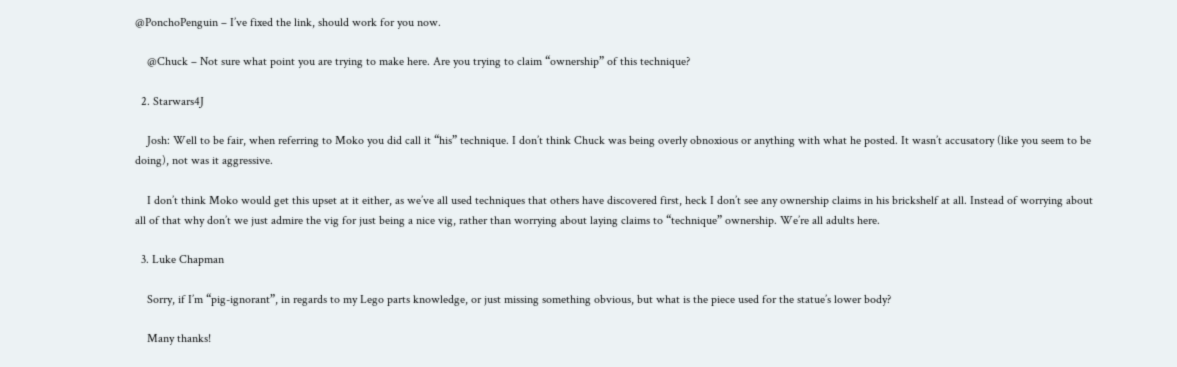@PonchoPenguin – I’ve fixed the link, should work for you now.

    @Chuck – Not sure what point you are trying to make here. Are you trying to claim “ownership” of this technique?

  2. Starwars4J

    Josh: Well to be fair, when referring to Moko you did call it “his” technique. I don’t think Chuck was being overly obnoxious or anything with what he posted. It wasn’t accusatory (like you seem to be doing), not was it aggressive.

    I don’t think Moko would get this upset at it either, as we’ve all used techniques that others have discovered first, heck I don’t see any ownership claims in his brickshelf at all. Instead of worrying about all of that why don’t we just admire the vig for just being a nice vig, rather than worrying about laying claims to “technique” ownership. We’re all adults here.

  3. Luke Chapman

    Sorry, if I’m “pig-ignorant”, in regards to my Lego parts knowledge, or just missing something obvious, but what is the piece used for the statue’s lower body?

    Many thanks!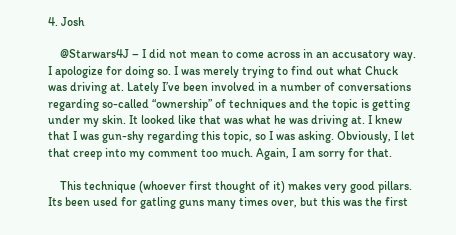4. Josh

    @Starwars4J – I did not mean to come across in an accusatory way. I apologize for doing so. I was merely trying to find out what Chuck was driving at. Lately I’ve been involved in a number of conversations regarding so-called “ownership” of techniques and the topic is getting under my skin. It looked like that was what he was driving at. I knew that I was gun-shy regarding this topic, so I was asking. Obviously, I let that creep into my comment too much. Again, I am sorry for that.

    This technique (whoever first thought of it) makes very good pillars. Its been used for gatling guns many times over, but this was the first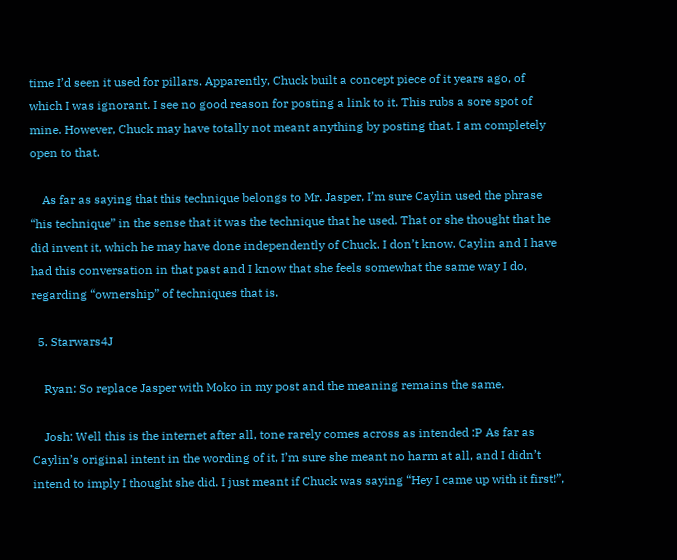time I’d seen it used for pillars. Apparently, Chuck built a concept piece of it years ago, of which I was ignorant. I see no good reason for posting a link to it. This rubs a sore spot of mine. However, Chuck may have totally not meant anything by posting that. I am completely open to that.

    As far as saying that this technique belongs to Mr. Jasper, I’m sure Caylin used the phrase “his technique” in the sense that it was the technique that he used. That or she thought that he did invent it, which he may have done independently of Chuck. I don’t know. Caylin and I have had this conversation in that past and I know that she feels somewhat the same way I do, regarding “ownership” of techniques that is.

  5. Starwars4J

    Ryan: So replace Jasper with Moko in my post and the meaning remains the same.

    Josh: Well this is the internet after all, tone rarely comes across as intended :P As far as Caylin’s original intent in the wording of it, I’m sure she meant no harm at all, and I didn’t intend to imply I thought she did. I just meant if Chuck was saying “Hey I came up with it first!”,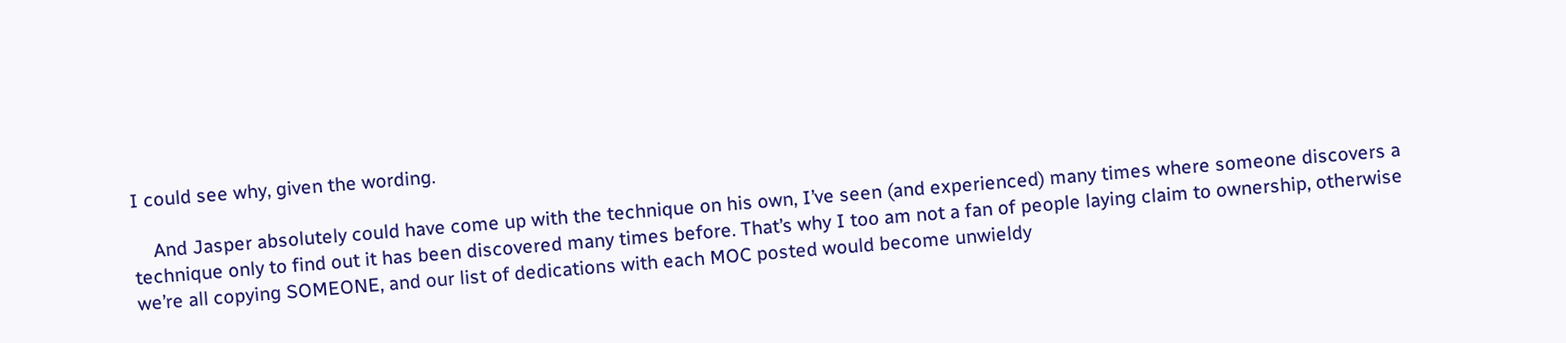I could see why, given the wording.

    And Jasper absolutely could have come up with the technique on his own, I’ve seen (and experienced) many times where someone discovers a technique only to find out it has been discovered many times before. That’s why I too am not a fan of people laying claim to ownership, otherwise we’re all copying SOMEONE, and our list of dedications with each MOC posted would become unwieldy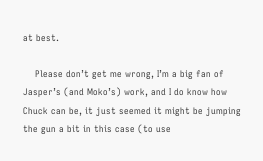at best.

    Please don’t get me wrong, I’m a big fan of Jasper’s (and Moko’s) work, and I do know how Chuck can be, it just seemed it might be jumping the gun a bit in this case (to use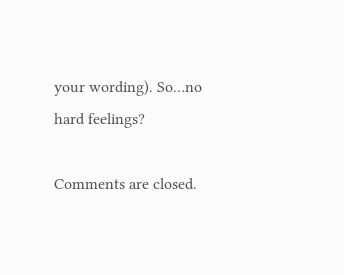your wording). So…no hard feelings?

Comments are closed.